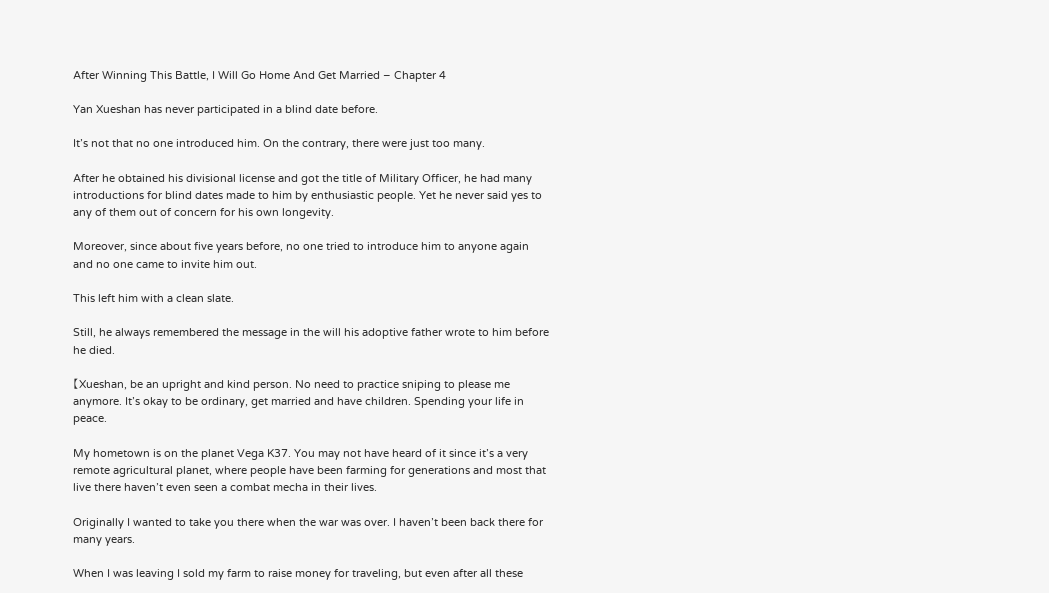After Winning This Battle, I Will Go Home And Get Married – Chapter 4

Yan Xueshan has never participated in a blind date before.

It’s not that no one introduced him. On the contrary, there were just too many.

After he obtained his divisional license and got the title of Military Officer, he had many introductions for blind dates made to him by enthusiastic people. Yet he never said yes to any of them out of concern for his own longevity.

Moreover, since about five years before, no one tried to introduce him to anyone again and no one came to invite him out.

This left him with a clean slate.

Still, he always remembered the message in the will his adoptive father wrote to him before he died.

【Xueshan, be an upright and kind person. No need to practice sniping to please me anymore. It’s okay to be ordinary, get married and have children. Spending your life in peace.

My hometown is on the planet Vega K37. You may not have heard of it since it’s a very remote agricultural planet, where people have been farming for generations and most that live there haven’t even seen a combat mecha in their lives.

Originally I wanted to take you there when the war was over. I haven’t been back there for many years.

When I was leaving I sold my farm to raise money for traveling, but even after all these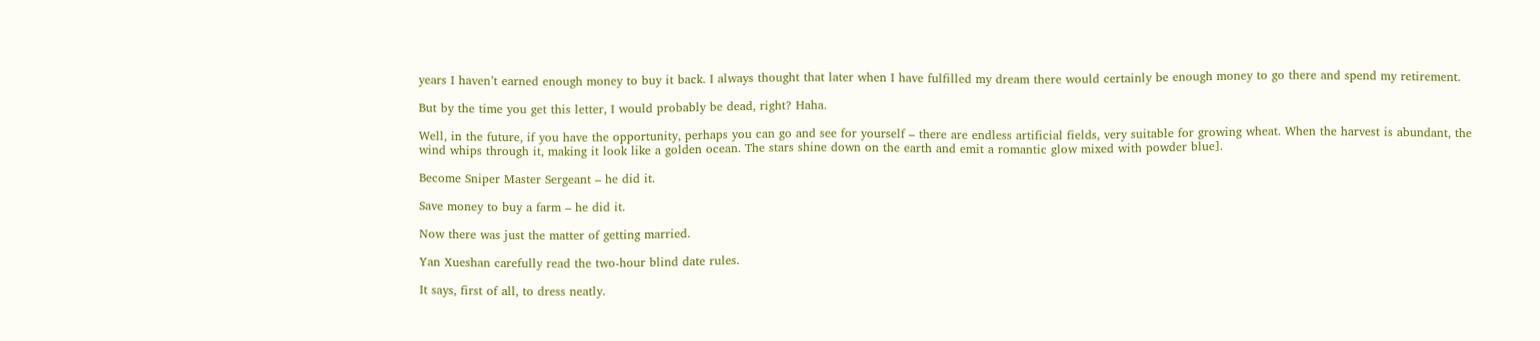years I haven’t earned enough money to buy it back. I always thought that later when I have fulfilled my dream there would certainly be enough money to go there and spend my retirement.

But by the time you get this letter, I would probably be dead, right? Haha.

Well, in the future, if you have the opportunity, perhaps you can go and see for yourself – there are endless artificial fields, very suitable for growing wheat. When the harvest is abundant, the wind whips through it, making it look like a golden ocean. The stars shine down on the earth and emit a romantic glow mixed with powder blue].

Become Sniper Master Sergeant – he did it.

Save money to buy a farm – he did it.

Now there was just the matter of getting married.

Yan Xueshan carefully read the two-hour blind date rules.

It says, first of all, to dress neatly.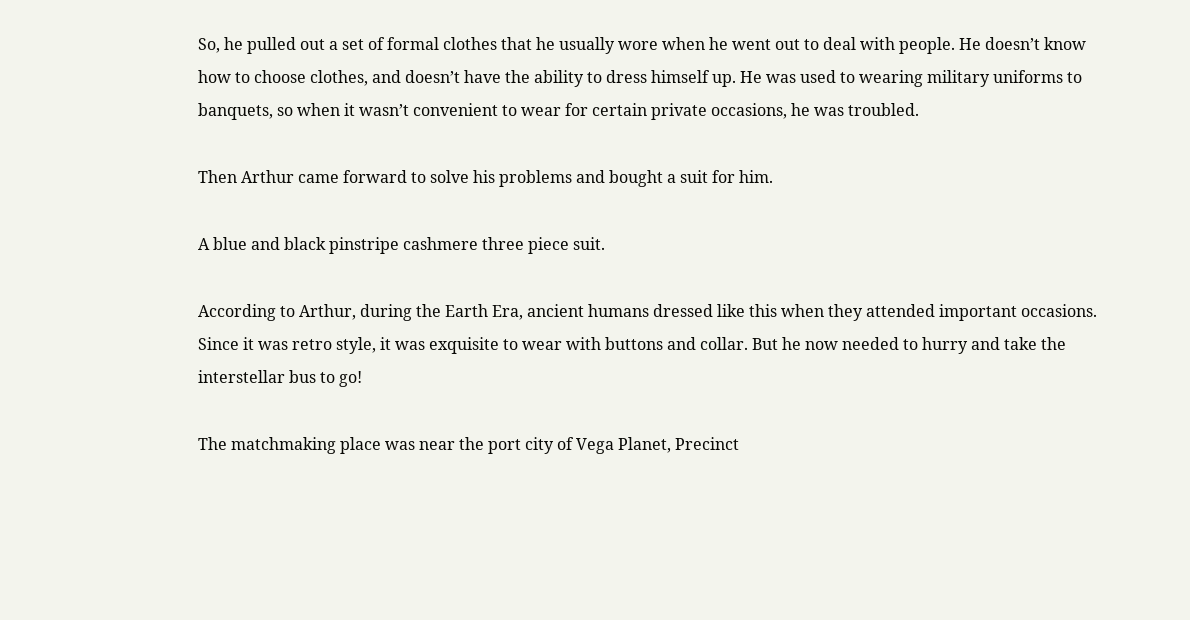So, he pulled out a set of formal clothes that he usually wore when he went out to deal with people. He doesn’t know how to choose clothes, and doesn’t have the ability to dress himself up. He was used to wearing military uniforms to banquets, so when it wasn’t convenient to wear for certain private occasions, he was troubled.

Then Arthur came forward to solve his problems and bought a suit for him.

A blue and black pinstripe cashmere three piece suit.

According to Arthur, during the Earth Era, ancient humans dressed like this when they attended important occasions. Since it was retro style, it was exquisite to wear with buttons and collar. But he now needed to hurry and take the interstellar bus to go!

The matchmaking place was near the port city of Vega Planet, Precinct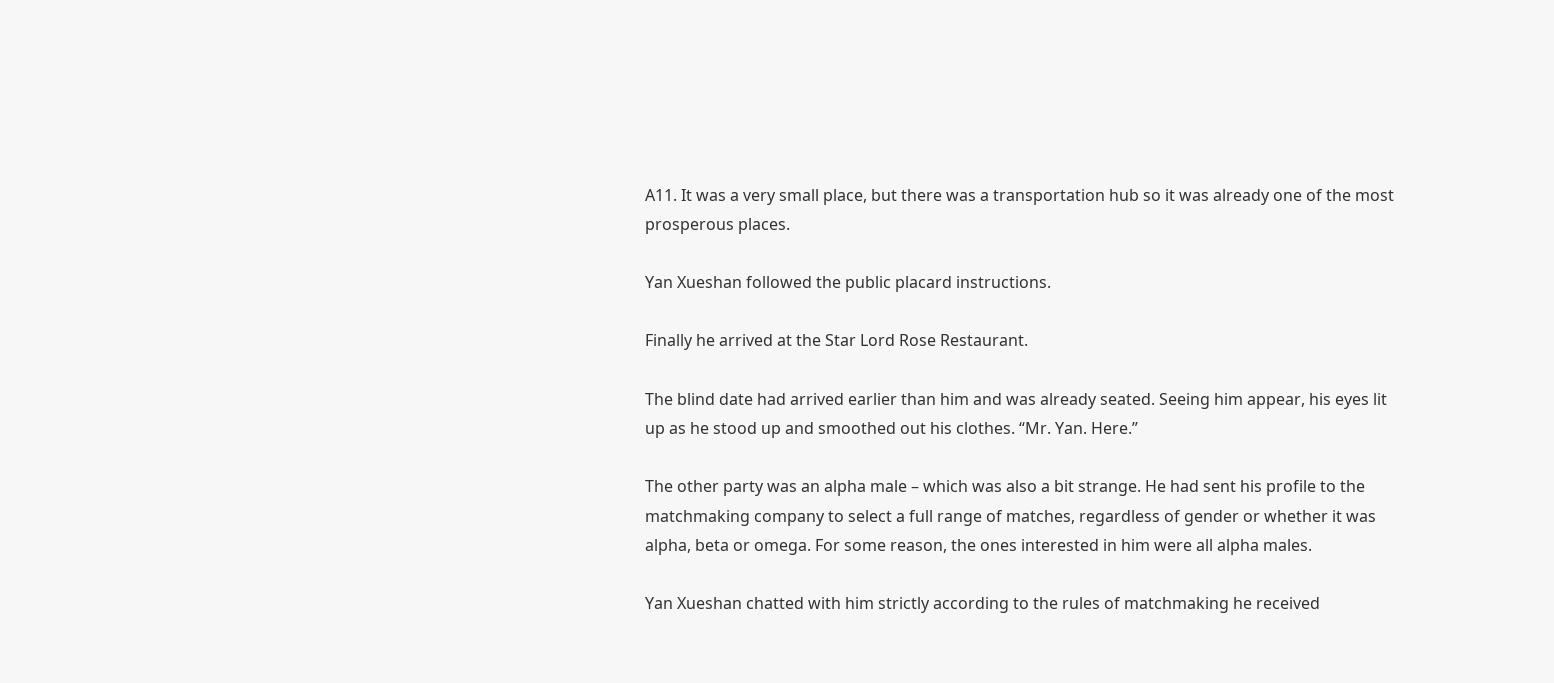A11. It was a very small place, but there was a transportation hub so it was already one of the most prosperous places.

Yan Xueshan followed the public placard instructions.

Finally he arrived at the Star Lord Rose Restaurant.

The blind date had arrived earlier than him and was already seated. Seeing him appear, his eyes lit up as he stood up and smoothed out his clothes. “Mr. Yan. Here.”

The other party was an alpha male – which was also a bit strange. He had sent his profile to the matchmaking company to select a full range of matches, regardless of gender or whether it was alpha, beta or omega. For some reason, the ones interested in him were all alpha males.

Yan Xueshan chatted with him strictly according to the rules of matchmaking he received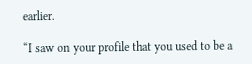earlier.

“I saw on your profile that you used to be a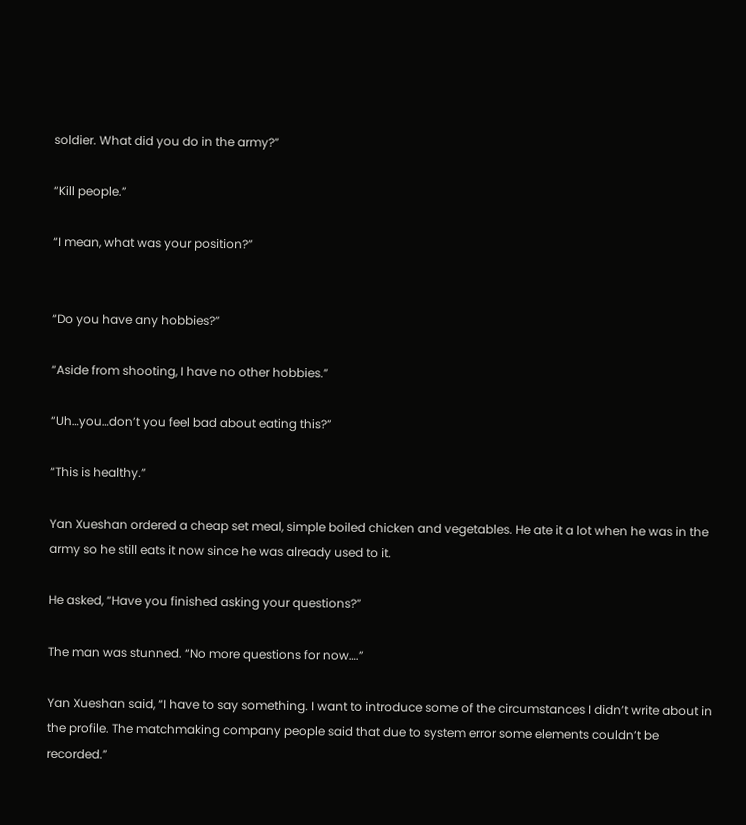soldier. What did you do in the army?”

“Kill people.”

“I mean, what was your position?”


“Do you have any hobbies?”

“Aside from shooting, I have no other hobbies.”

“Uh…you…don’t you feel bad about eating this?”

“This is healthy.”

Yan Xueshan ordered a cheap set meal, simple boiled chicken and vegetables. He ate it a lot when he was in the army so he still eats it now since he was already used to it.

He asked, “Have you finished asking your questions?”

The man was stunned. “No more questions for now….”

Yan Xueshan said, “I have to say something. I want to introduce some of the circumstances I didn’t write about in the profile. The matchmaking company people said that due to system error some elements couldn’t be recorded.”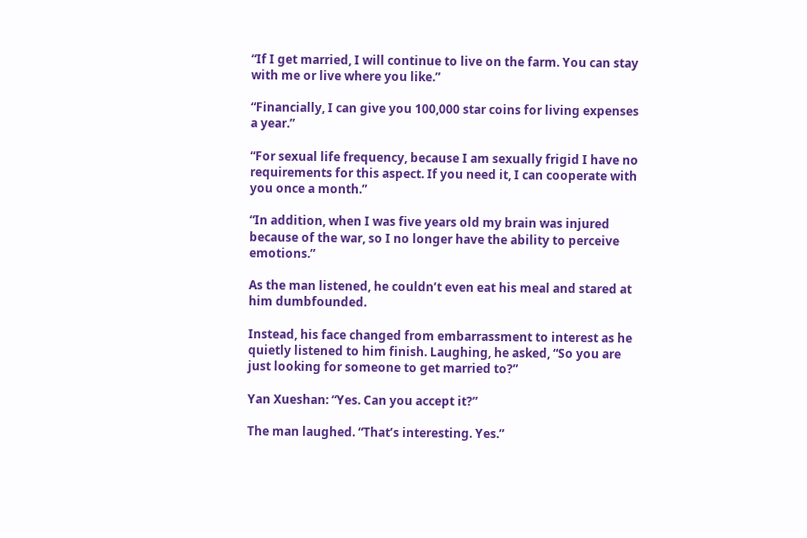“If I get married, I will continue to live on the farm. You can stay with me or live where you like.”

“Financially, I can give you 100,000 star coins for living expenses a year.”

“For sexual life frequency, because I am sexually frigid I have no requirements for this aspect. If you need it, I can cooperate with you once a month.”

“In addition, when I was five years old my brain was injured because of the war, so I no longer have the ability to perceive emotions.”

As the man listened, he couldn’t even eat his meal and stared at him dumbfounded.

Instead, his face changed from embarrassment to interest as he quietly listened to him finish. Laughing, he asked, “So you are just looking for someone to get married to?”

Yan Xueshan: “Yes. Can you accept it?”

The man laughed. “That’s interesting. Yes.”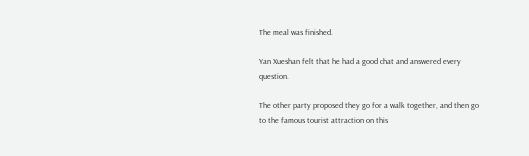The meal was finished.

Yan Xueshan felt that he had a good chat and answered every question.

The other party proposed they go for a walk together, and then go to the famous tourist attraction on this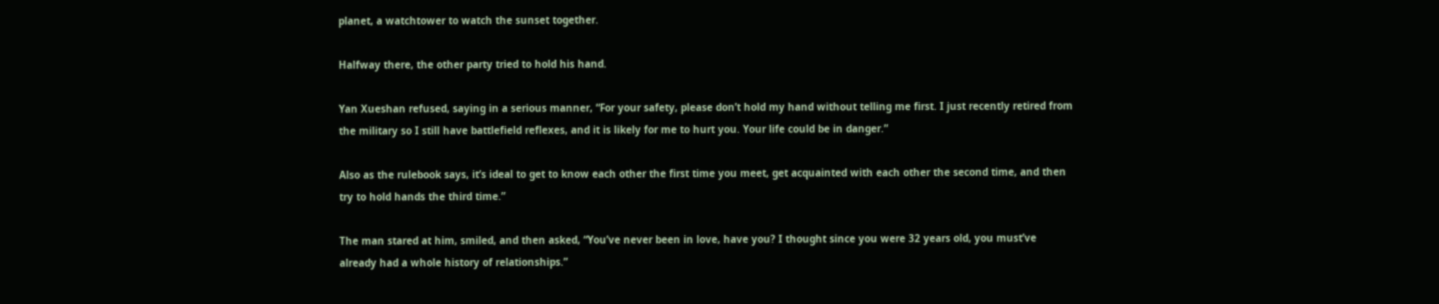planet, a watchtower to watch the sunset together.

Halfway there, the other party tried to hold his hand.

Yan Xueshan refused, saying in a serious manner, “For your safety, please don’t hold my hand without telling me first. I just recently retired from the military so I still have battlefield reflexes, and it is likely for me to hurt you. Your life could be in danger.”

Also as the rulebook says, it’s ideal to get to know each other the first time you meet, get acquainted with each other the second time, and then try to hold hands the third time.”

The man stared at him, smiled, and then asked, “You’ve never been in love, have you? I thought since you were 32 years old, you must’ve already had a whole history of relationships.”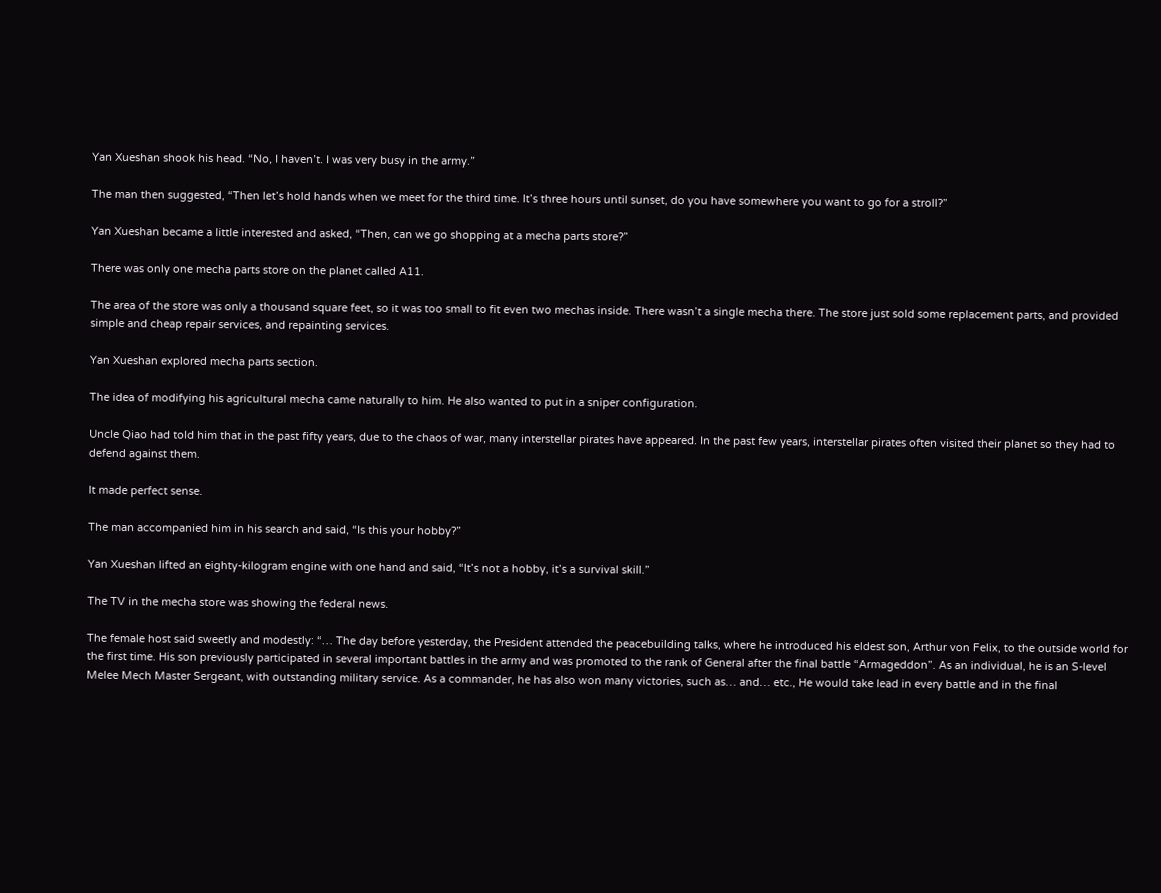Yan Xueshan shook his head. “No, I haven’t. I was very busy in the army.”

The man then suggested, “Then let’s hold hands when we meet for the third time. It’s three hours until sunset, do you have somewhere you want to go for a stroll?”

Yan Xueshan became a little interested and asked, “Then, can we go shopping at a mecha parts store?”

There was only one mecha parts store on the planet called A11.

The area of the store was only a thousand square feet, so it was too small to fit even two mechas inside. There wasn’t a single mecha there. The store just sold some replacement parts, and provided simple and cheap repair services, and repainting services.

Yan Xueshan explored mecha parts section.

The idea of modifying his agricultural mecha came naturally to him. He also wanted to put in a sniper configuration.

Uncle Qiao had told him that in the past fifty years, due to the chaos of war, many interstellar pirates have appeared. In the past few years, interstellar pirates often visited their planet so they had to defend against them.

It made perfect sense.

The man accompanied him in his search and said, “Is this your hobby?”

Yan Xueshan lifted an eighty-kilogram engine with one hand and said, “It’s not a hobby, it’s a survival skill.”

The TV in the mecha store was showing the federal news.

The female host said sweetly and modestly: “… The day before yesterday, the President attended the peacebuilding talks, where he introduced his eldest son, Arthur von Felix, to the outside world for the first time. His son previously participated in several important battles in the army and was promoted to the rank of General after the final battle “Armageddon”. As an individual, he is an S-level  Melee Mech Master Sergeant, with outstanding military service. As a commander, he has also won many victories, such as… and… etc., He would take lead in every battle and in the final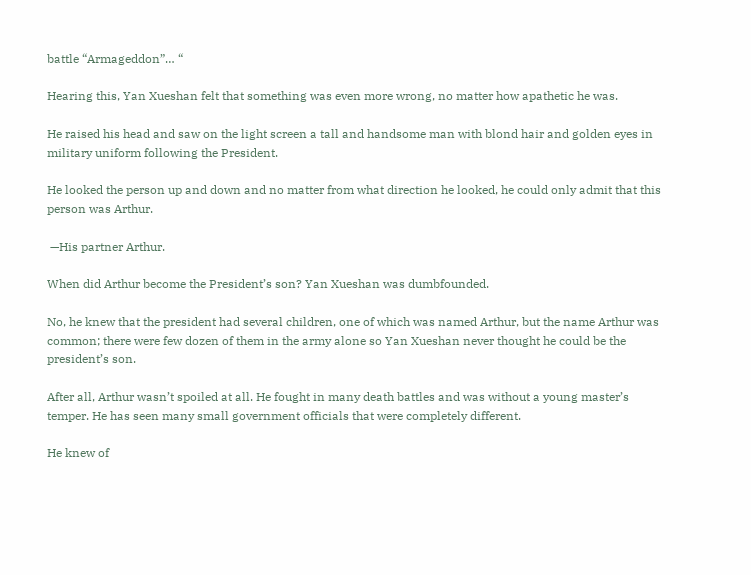battle “Armageddon”… “

Hearing this, Yan Xueshan felt that something was even more wrong, no matter how apathetic he was.

He raised his head and saw on the light screen a tall and handsome man with blond hair and golden eyes in military uniform following the President.

He looked the person up and down and no matter from what direction he looked, he could only admit that this person was Arthur.

 —His partner Arthur.

When did Arthur become the President’s son? Yan Xueshan was dumbfounded.

No, he knew that the president had several children, one of which was named Arthur, but the name Arthur was common; there were few dozen of them in the army alone so Yan Xueshan never thought he could be the president’s son.

After all, Arthur wasn’t spoiled at all. He fought in many death battles and was without a young master’s temper. He has seen many small government officials that were completely different.

He knew of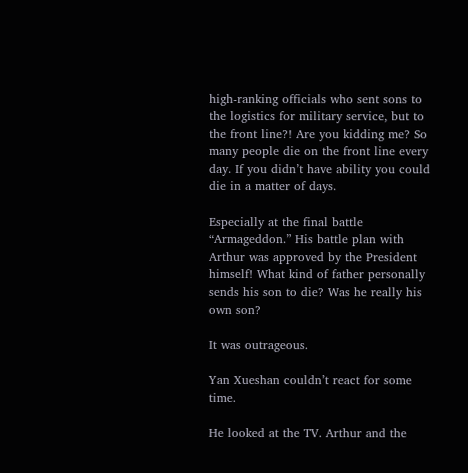high-ranking officials who sent sons to the logistics for military service, but to the front line?! Are you kidding me? So many people die on the front line every day. If you didn’t have ability you could die in a matter of days.

Especially at the final battle “Armageddon.” His battle plan with Arthur was approved by the President himself! What kind of father personally sends his son to die? Was he really his own son?

It was outrageous.

Yan Xueshan couldn’t react for some time.

He looked at the TV. Arthur and the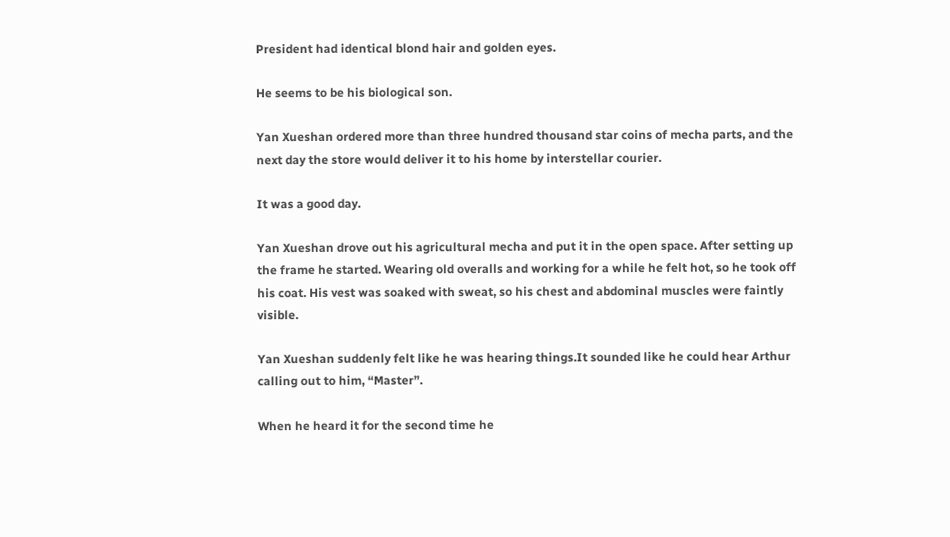President had identical blond hair and golden eyes.

He seems to be his biological son.

Yan Xueshan ordered more than three hundred thousand star coins of mecha parts, and the next day the store would deliver it to his home by interstellar courier.

It was a good day.

Yan Xueshan drove out his agricultural mecha and put it in the open space. After setting up the frame he started. Wearing old overalls and working for a while he felt hot, so he took off his coat. His vest was soaked with sweat, so his chest and abdominal muscles were faintly visible.

Yan Xueshan suddenly felt like he was hearing things.It sounded like he could hear Arthur calling out to him, “Master”.

When he heard it for the second time he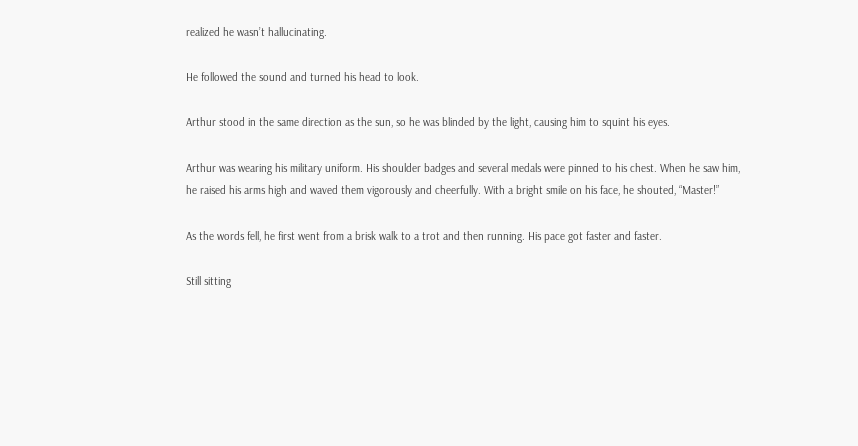realized he wasn’t hallucinating.

He followed the sound and turned his head to look.

Arthur stood in the same direction as the sun, so he was blinded by the light, causing him to squint his eyes.

Arthur was wearing his military uniform. His shoulder badges and several medals were pinned to his chest. When he saw him, he raised his arms high and waved them vigorously and cheerfully. With a bright smile on his face, he shouted, “Master!”

As the words fell, he first went from a brisk walk to a trot and then running. His pace got faster and faster.

Still sitting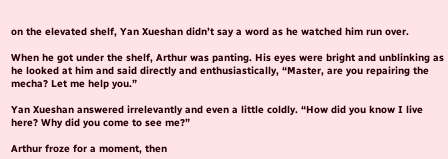on the elevated shelf, Yan Xueshan didn’t say a word as he watched him run over.

When he got under the shelf, Arthur was panting. His eyes were bright and unblinking as he looked at him and said directly and enthusiastically, “Master, are you repairing the mecha? Let me help you.”

Yan Xueshan answered irrelevantly and even a little coldly. “How did you know I live here? Why did you come to see me?”

Arthur froze for a moment, then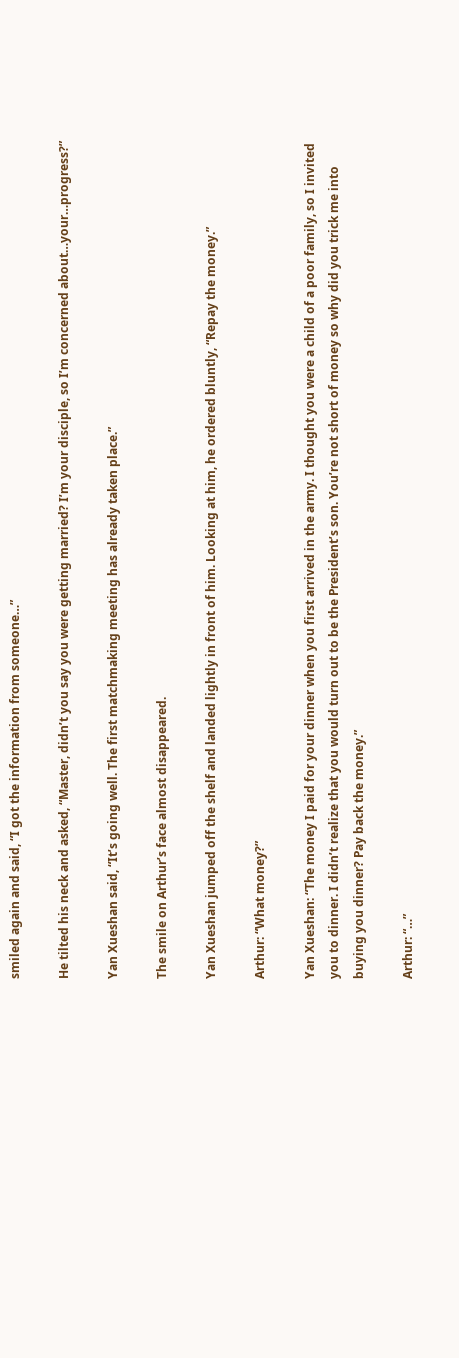smiled again and said, “I got the information from someone…”

He tilted his neck and asked, “Master, didn’t you say you were getting married? I’m your disciple, so I’m concerned about…your…progress?”

Yan Xueshan said, “It’s going well. The first matchmaking meeting has already taken place.”

The smile on Arthur’s face almost disappeared.

Yan Xueshan jumped off the shelf and landed lightly in front of him. Looking at him, he ordered bluntly, “Repay the money.”

Arthur: “What money?”

Yan Xueshan: “The money I paid for your dinner when you first arrived in the army. I thought you were a child of a poor family, so I invited you to dinner. I didn’t realize that you would turn out to be the President’s son. You’re not short of money so why did you trick me into buying you dinner? Pay back the money.”

Arthur: “…”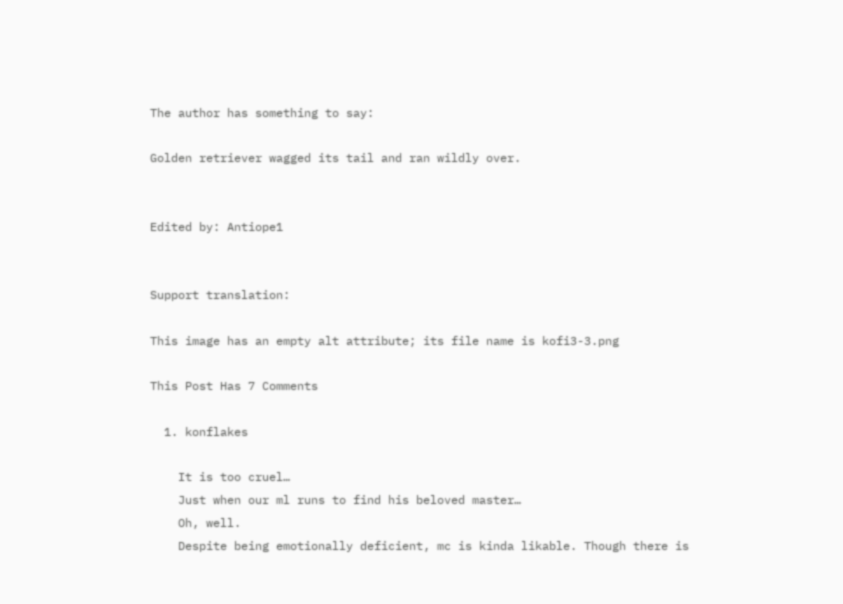The author has something to say:

Golden retriever wagged its tail and ran wildly over.


Edited by: Antiope1


Support translation:

This image has an empty alt attribute; its file name is kofi3-3.png

This Post Has 7 Comments

  1. konflakes

    It is too cruel…
    Just when our ml runs to find his beloved master…
    Oh, well.
    Despite being emotionally deficient, mc is kinda likable. Though there is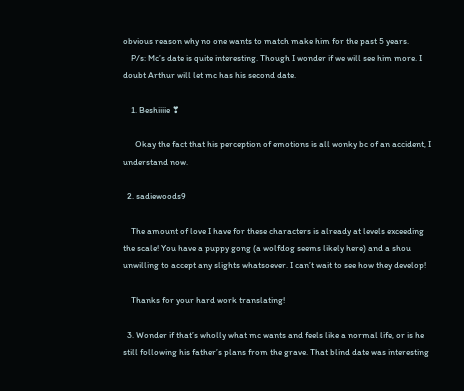obvious reason why no one wants to match make him for the past 5 years.
    P/s: Mc’s date is quite interesting. Though I wonder if we will see him more. I doubt Arthur will let mc has his second date.

    1. Beshiiiie ❣

      Okay the fact that his perception of emotions is all wonky bc of an accident, I understand now.

  2. sadiewoods9

    The amount of love I have for these characters is already at levels exceeding the scale! You have a puppy gong (a wolfdog seems likely here) and a shou unwilling to accept any slights whatsoever. I can’t wait to see how they develop!

    Thanks for your hard work translating!

  3. Wonder if that’s wholly what mc wants and feels like a normal life, or is he still following his father’s plans from the grave. That blind date was interesting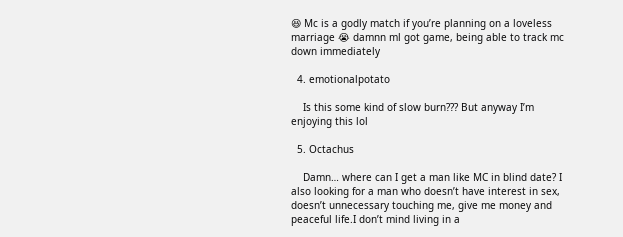😆 Mc is a godly match if you’re planning on a loveless marriage 😭 damnn ml got game, being able to track mc down immediately

  4. emotionalpotato

    Is this some kind of slow burn??? But anyway I’m enjoying this lol

  5. Octachus

    Damn… where can I get a man like MC in blind date? I also looking for a man who doesn’t have interest in sex, doesn’t unnecessary touching me, give me money and peaceful life.I don’t mind living in a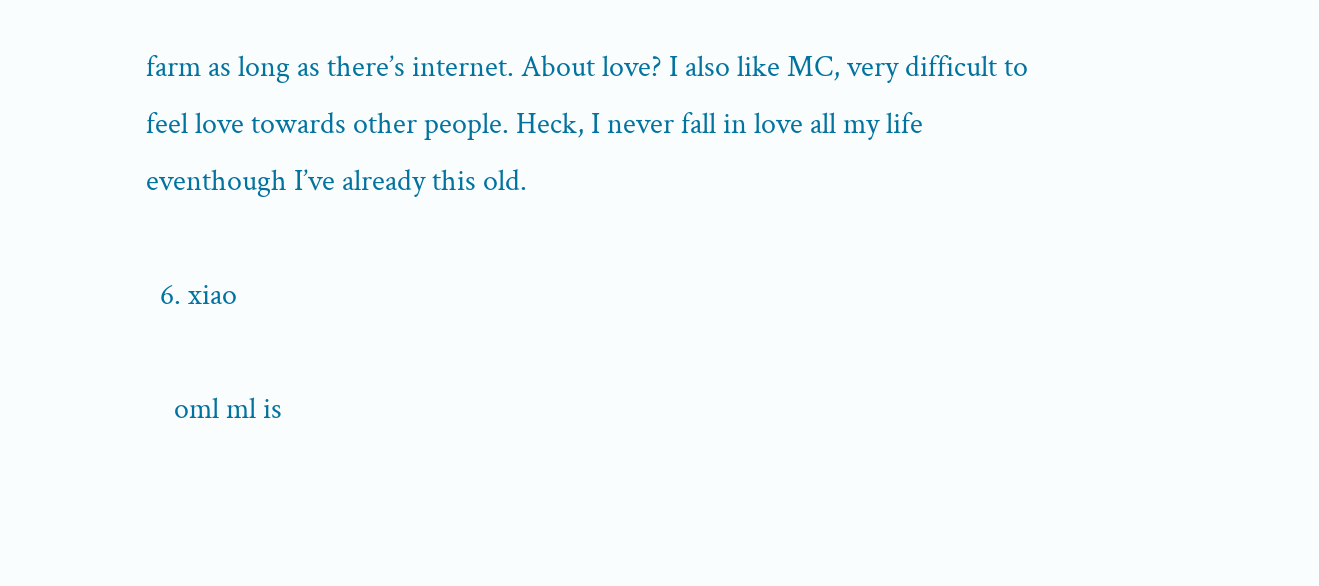farm as long as there’s internet. About love? I also like MC, very difficult to feel love towards other people. Heck, I never fall in love all my life eventhough I’ve already this old.

  6. xiao

    oml ml is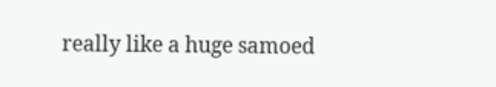really like a huge samoed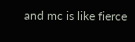and mc is like fierce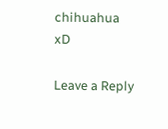chihuahua xD

Leave a Reply